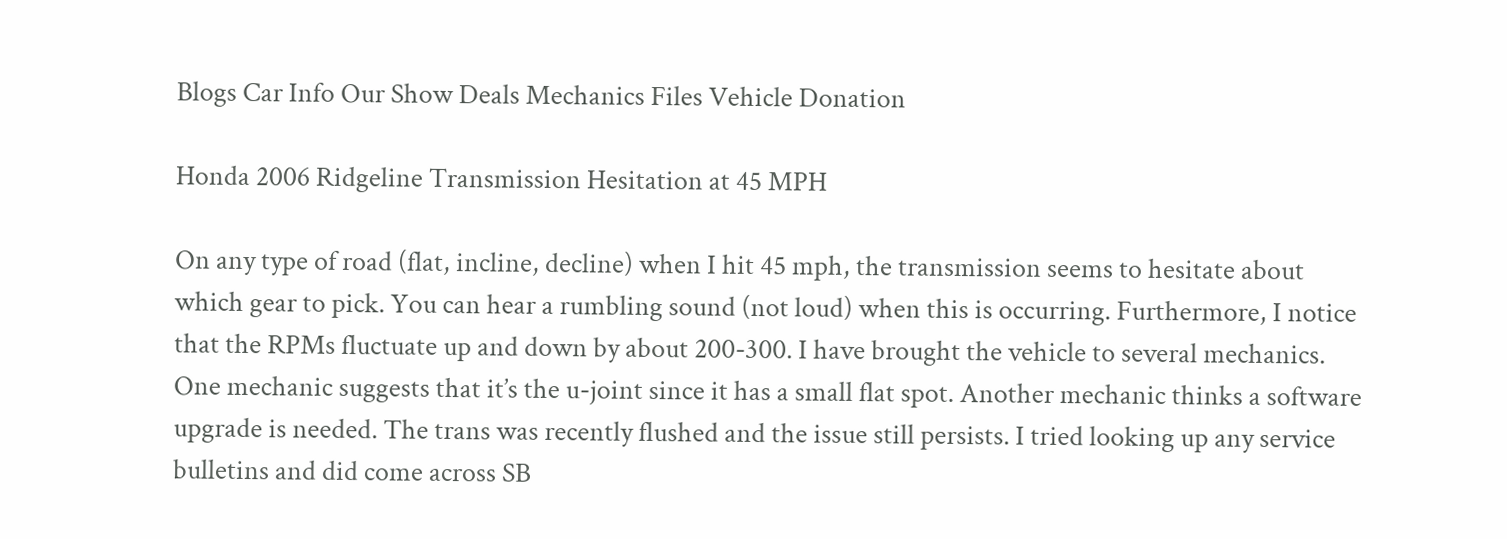Blogs Car Info Our Show Deals Mechanics Files Vehicle Donation

Honda 2006 Ridgeline Transmission Hesitation at 45 MPH

On any type of road (flat, incline, decline) when I hit 45 mph, the transmission seems to hesitate about which gear to pick. You can hear a rumbling sound (not loud) when this is occurring. Furthermore, I notice that the RPMs fluctuate up and down by about 200-300. I have brought the vehicle to several mechanics. One mechanic suggests that it’s the u-joint since it has a small flat spot. Another mechanic thinks a software upgrade is needed. The trans was recently flushed and the issue still persists. I tried looking up any service bulletins and did come across SB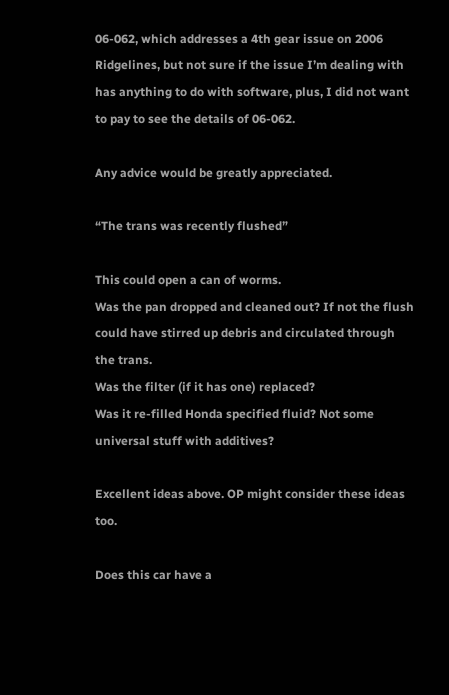06-062, which addresses a 4th gear issue on 2006 Ridgelines, but not sure if the issue I’m dealing with has anything to do with software, plus, I did not want to pay to see the details of 06-062.

Any advice would be greatly appreciated.

“The trans was recently flushed”

This could open a can of worms.
Was the pan dropped and cleaned out? If not the flush could have stirred up debris and circulated through the trans.
Was the filter (if it has one) replaced?
Was it re-filled Honda specified fluid? Not some universal stuff with additives?

Excellent ideas above. OP might consider these ideas too.

Does this car have a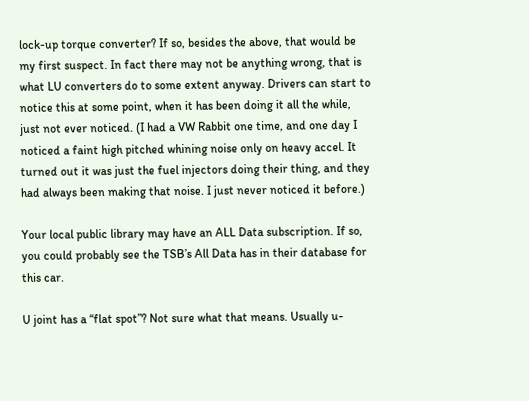lock-up torque converter? If so, besides the above, that would be my first suspect. In fact there may not be anything wrong, that is what LU converters do to some extent anyway. Drivers can start to notice this at some point, when it has been doing it all the while, just not ever noticed. (I had a VW Rabbit one time, and one day I noticed a faint high pitched whining noise only on heavy accel. It turned out it was just the fuel injectors doing their thing, and they had always been making that noise. I just never noticed it before.)

Your local public library may have an ALL Data subscription. If so, you could probably see the TSB’s All Data has in their database for this car.

U joint has a “flat spot”? Not sure what that means. Usually u-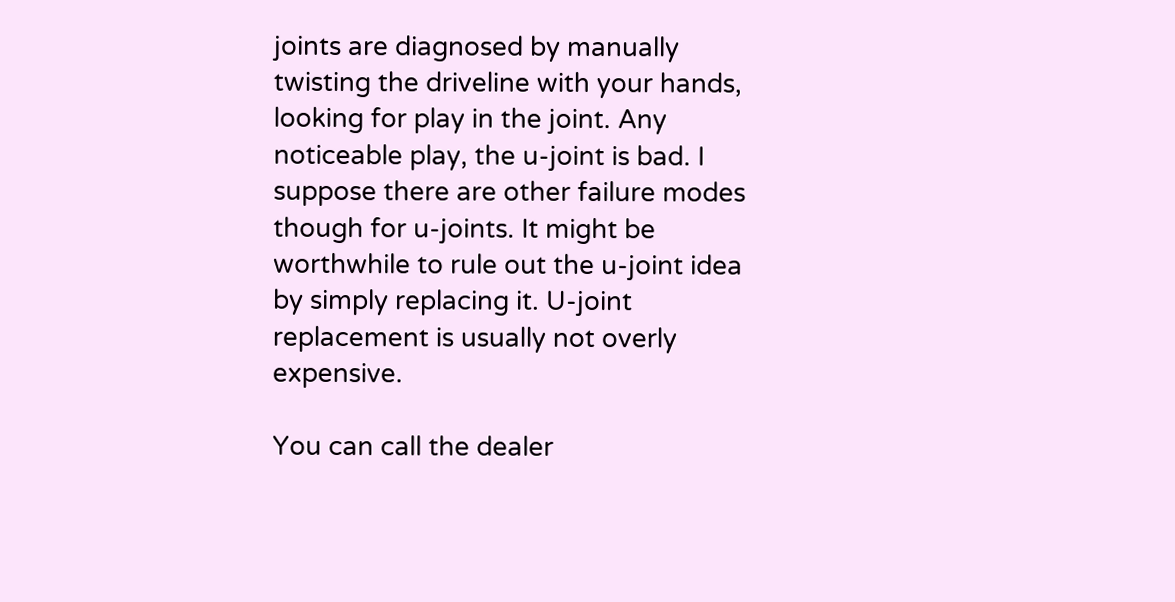joints are diagnosed by manually twisting the driveline with your hands, looking for play in the joint. Any noticeable play, the u-joint is bad. I suppose there are other failure modes though for u-joints. It might be worthwhile to rule out the u-joint idea by simply replacing it. U-joint replacement is usually not overly expensive.

You can call the dealer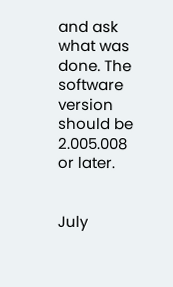and ask what was done. The software version should be 2.005.008 or later.


July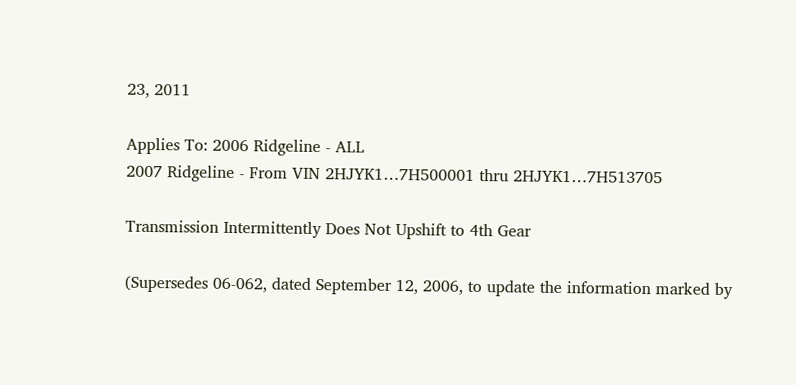23, 2011

Applies To: 2006 Ridgeline - ALL
2007 Ridgeline - From VIN 2HJYK1…7H500001 thru 2HJYK1…7H513705

Transmission Intermittently Does Not Upshift to 4th Gear

(Supersedes 06-062, dated September 12, 2006, to update the information marked by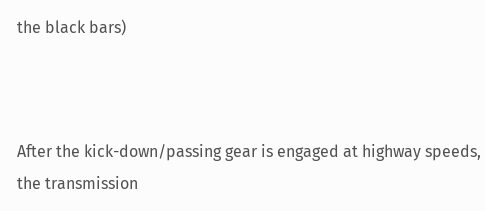the black bars)



After the kick-down/passing gear is engaged at highway speeds, the transmission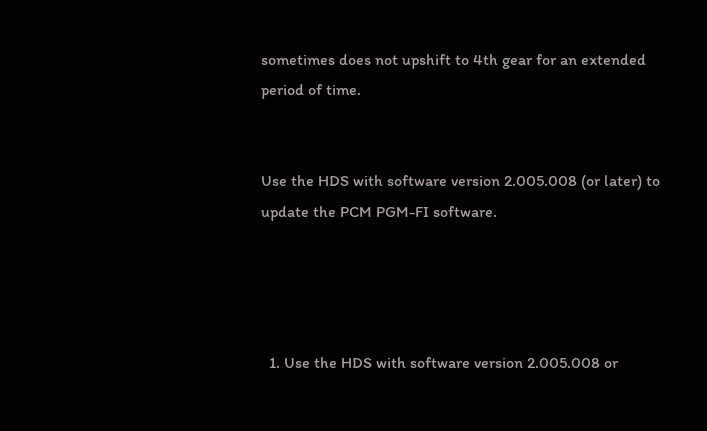sometimes does not upshift to 4th gear for an extended period of time.


Use the HDS with software version 2.005.008 (or later) to update the PCM PGM-FI software.




  1. Use the HDS with software version 2.005.008 or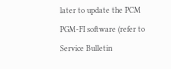later to update the PCM PGM-FI software (refer to Service Bulletin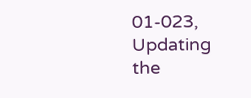01-023, Updating the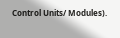Control Units/ Modules).